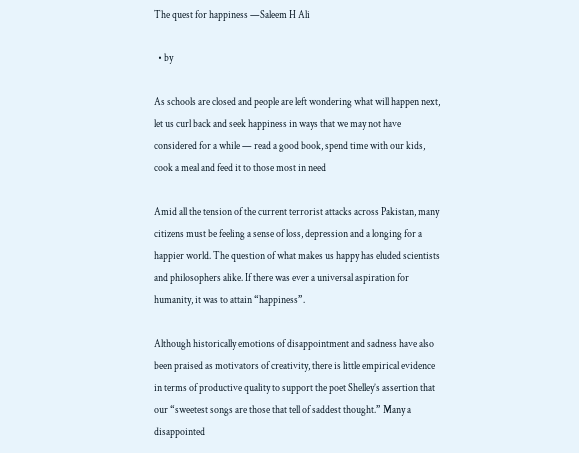The quest for happiness —Saleem H Ali

  • by

As schools are closed and people are left wondering what will happen next, let us curl back and seek happiness in ways that we may not have considered for a while — read a good book, spend time with our kids, cook a meal and feed it to those most in need

Amid all the tension of the current terrorist attacks across Pakistan, many citizens must be feeling a sense of loss, depression and a longing for a happier world. The question of what makes us happy has eluded scientists and philosophers alike. If there was ever a universal aspiration for humanity, it was to attain “happiness”.

Although historically emotions of disappointment and sadness have also been praised as motivators of creativity, there is little empirical evidence in terms of productive quality to support the poet Shelley’s assertion that our “sweetest songs are those that tell of saddest thought.” Many a disappointed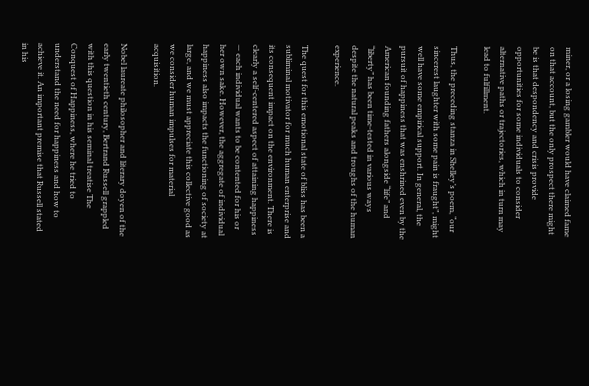miner, or a losing gambler would have claimed fame on that account, but the only prospect there might be is that despondency and crisis provide opportunities for some individuals to consider alternative paths or trajectories, which in turn may lead to fulfillment.

Thus, the preceding stanza in Shelley’s poem, “our sincerest laughter with some pain is fraught”, might well have some empirical support. In general, the pursuit of happiness that was enshrined even by the American founding fathers alongside “life” and “liberty” has been time-tested in various ways despite the natural peaks and troughs of the human experience.

The quest for this emotional state of bliss has been a subliminal motivator for much human enterprise and its consequent impact on the environment. There is clearly a self-centered aspect of attaining happiness — each individual wants to be contented for his or her own sake. However, the aggregate of individual happiness also impacts the functioning of society at large, and we must appreciate this collective good as we consider human impulses for material acquisition.

Nobel laureate philosopher and literary doyen of the early twentieth century, Bertrand Russell grappled with this question in his seminal treatise The Conquest of Happiness, where he tried to understand the need for happiness and how to achieve it. An important premise that Russell stated in his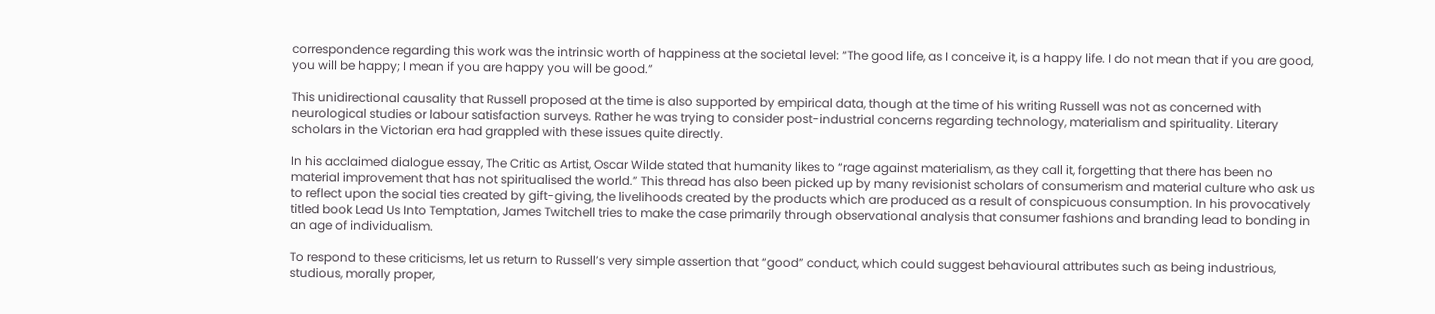correspondence regarding this work was the intrinsic worth of happiness at the societal level: “The good life, as I conceive it, is a happy life. I do not mean that if you are good, you will be happy; I mean if you are happy you will be good.”

This unidirectional causality that Russell proposed at the time is also supported by empirical data, though at the time of his writing Russell was not as concerned with neurological studies or labour satisfaction surveys. Rather he was trying to consider post-industrial concerns regarding technology, materialism and spirituality. Literary scholars in the Victorian era had grappled with these issues quite directly.

In his acclaimed dialogue essay, The Critic as Artist, Oscar Wilde stated that humanity likes to “rage against materialism, as they call it, forgetting that there has been no material improvement that has not spiritualised the world.” This thread has also been picked up by many revisionist scholars of consumerism and material culture who ask us to reflect upon the social ties created by gift-giving, the livelihoods created by the products which are produced as a result of conspicuous consumption. In his provocatively titled book Lead Us Into Temptation, James Twitchell tries to make the case primarily through observational analysis that consumer fashions and branding lead to bonding in an age of individualism.

To respond to these criticisms, let us return to Russell’s very simple assertion that “good” conduct, which could suggest behavioural attributes such as being industrious, studious, morally proper,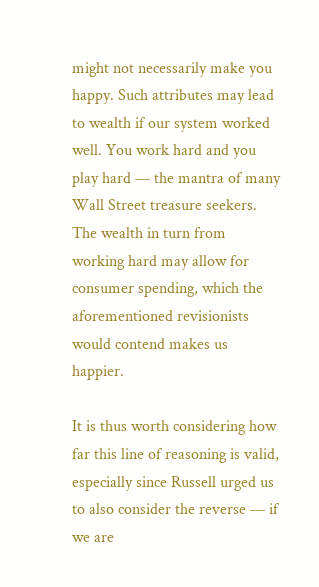might not necessarily make you happy. Such attributes may lead to wealth if our system worked well. You work hard and you play hard — the mantra of many Wall Street treasure seekers. The wealth in turn from working hard may allow for consumer spending, which the aforementioned revisionists would contend makes us happier.

It is thus worth considering how far this line of reasoning is valid, especially since Russell urged us to also consider the reverse — if we are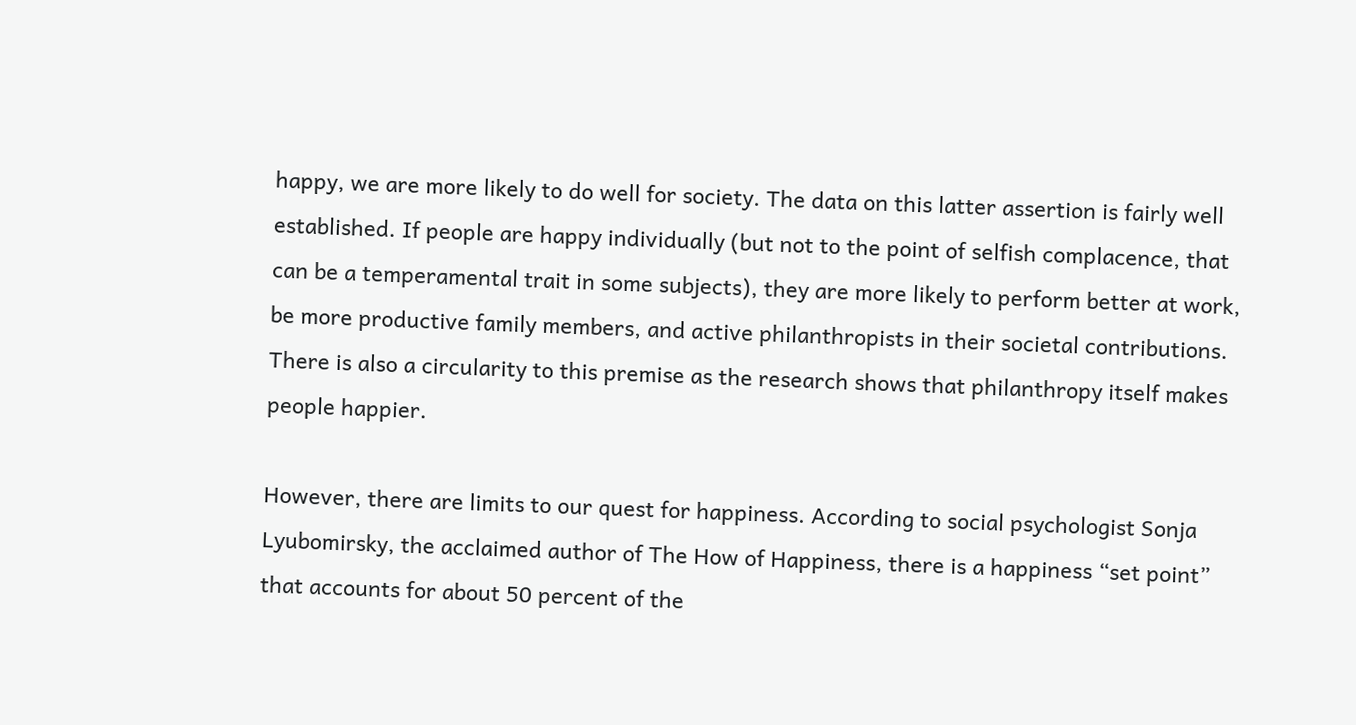happy, we are more likely to do well for society. The data on this latter assertion is fairly well established. If people are happy individually (but not to the point of selfish complacence, that can be a temperamental trait in some subjects), they are more likely to perform better at work, be more productive family members, and active philanthropists in their societal contributions. There is also a circularity to this premise as the research shows that philanthropy itself makes people happier.

However, there are limits to our quest for happiness. According to social psychologist Sonja Lyubomirsky, the acclaimed author of The How of Happiness, there is a happiness “set point” that accounts for about 50 percent of the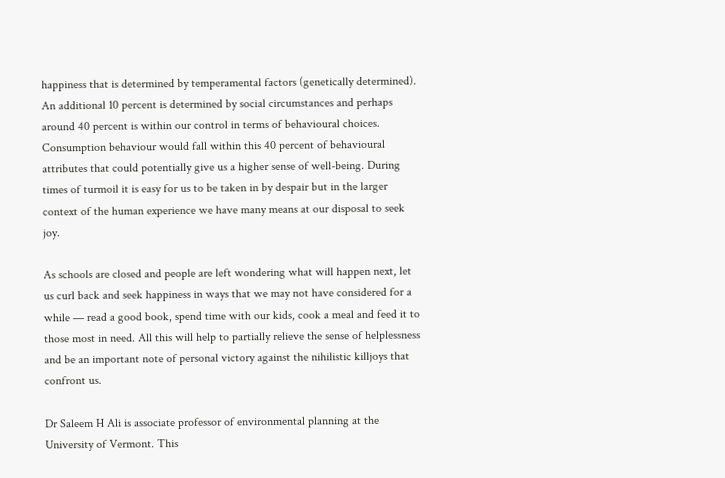happiness that is determined by temperamental factors (genetically determined). An additional 10 percent is determined by social circumstances and perhaps around 40 percent is within our control in terms of behavioural choices. Consumption behaviour would fall within this 40 percent of behavioural attributes that could potentially give us a higher sense of well-being. During times of turmoil it is easy for us to be taken in by despair but in the larger context of the human experience we have many means at our disposal to seek joy.

As schools are closed and people are left wondering what will happen next, let us curl back and seek happiness in ways that we may not have considered for a while — read a good book, spend time with our kids, cook a meal and feed it to those most in need. All this will help to partially relieve the sense of helplessness and be an important note of personal victory against the nihilistic killjoys that confront us.

Dr Saleem H Ali is associate professor of environmental planning at the University of Vermont. This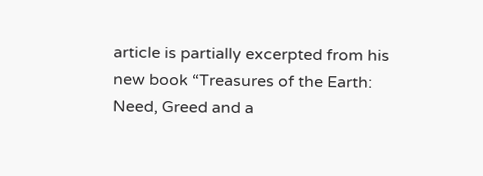article is partially excerpted from his new book “Treasures of the Earth: Need, Greed and a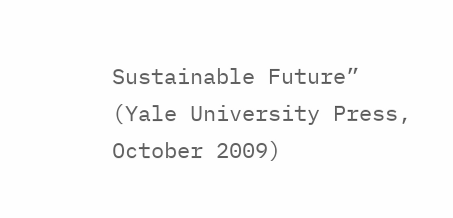Sustainable Future” (Yale University Press, October 2009)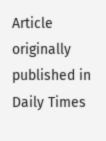Article originally published in Daily Times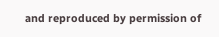and reproduced by permission of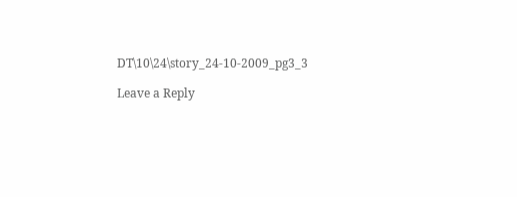DT\10\24\story_24-10-2009_pg3_3

Leave a Reply